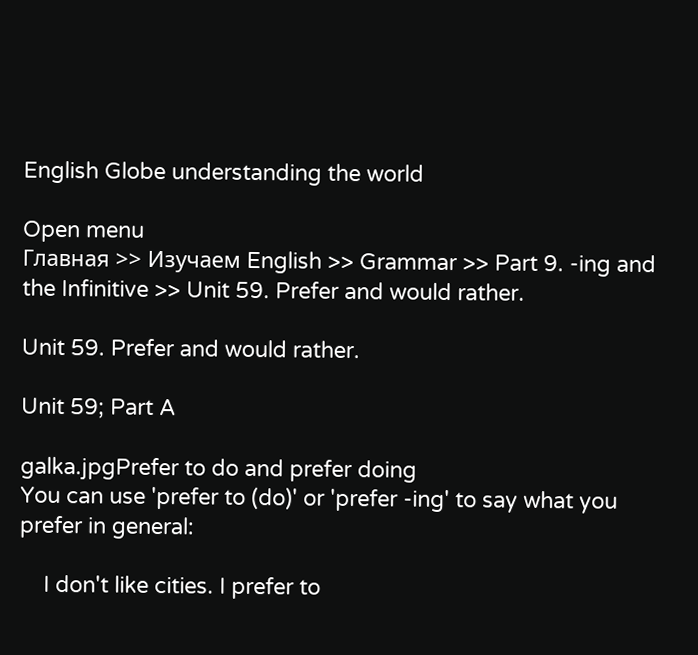English Globe understanding the world

Open menu
Главная >> Изучаем English >> Grammar >> Part 9. -ing and the Infinitive >> Unit 59. Prefer and would rather.

Unit 59. Prefer and would rather.

Unit 59; Part A

galka.jpgPrefer to do and prefer doing
You can use 'prefer to (do)' or 'prefer -ing' to say what you prefer in general:

    I don't like cities. I prefer to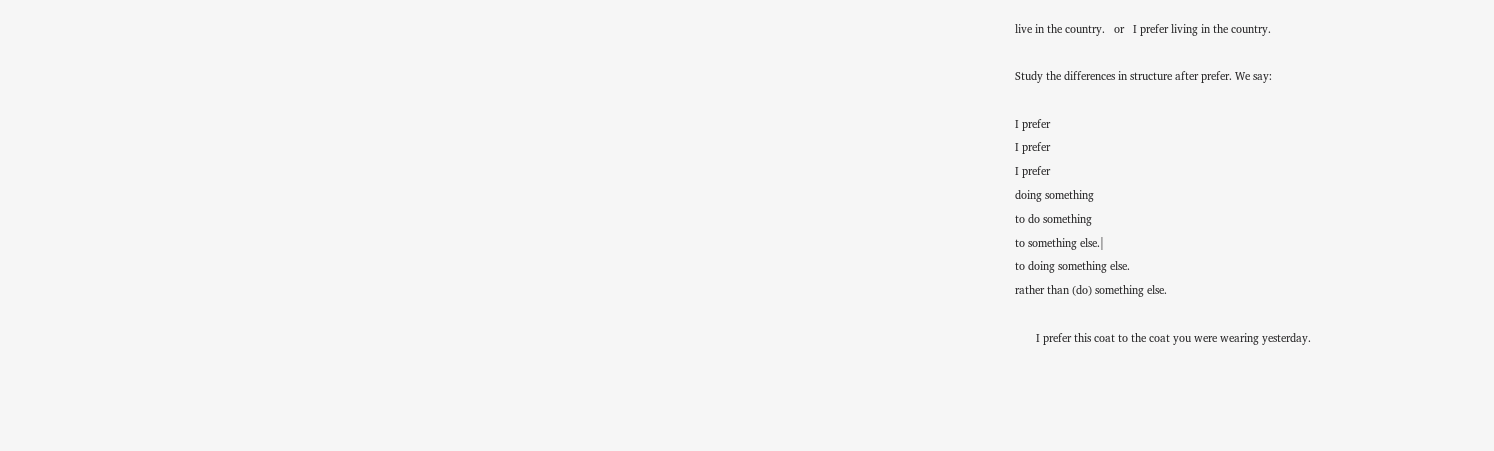live in the country.   or   I prefer living in the country.

Study the differences in structure after prefer. We say:

I prefer
I prefer
I prefer
doing something
to do something
to something else.|
to doing something else.
rather than (do) something else.

       I prefer this coat to the coat you were wearing yesterday.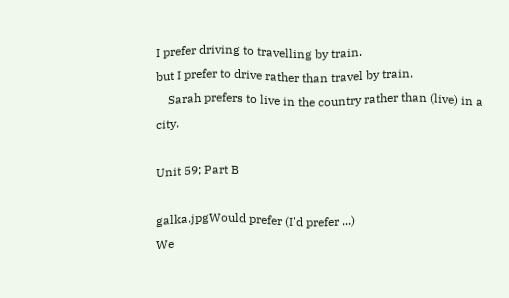I prefer driving to travelling by train.
but I prefer to drive rather than travel by train.
    Sarah prefers to live in the country rather than (live) in a city.

Unit 59; Part B

galka.jpgWould prefer (I'd prefer ...)
We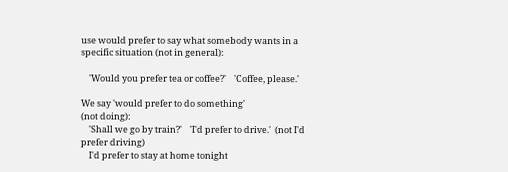use would prefer to say what somebody wants in a specific situation (not in general):

    'Would you prefer tea or coffee?'    'Coffee, please.'

We say 'would prefer to do something'
(not doing):
    'Shall we go by train?'    'I'd prefer to drive.'  (not I'd prefer driving)
    I'd prefer to stay at home tonight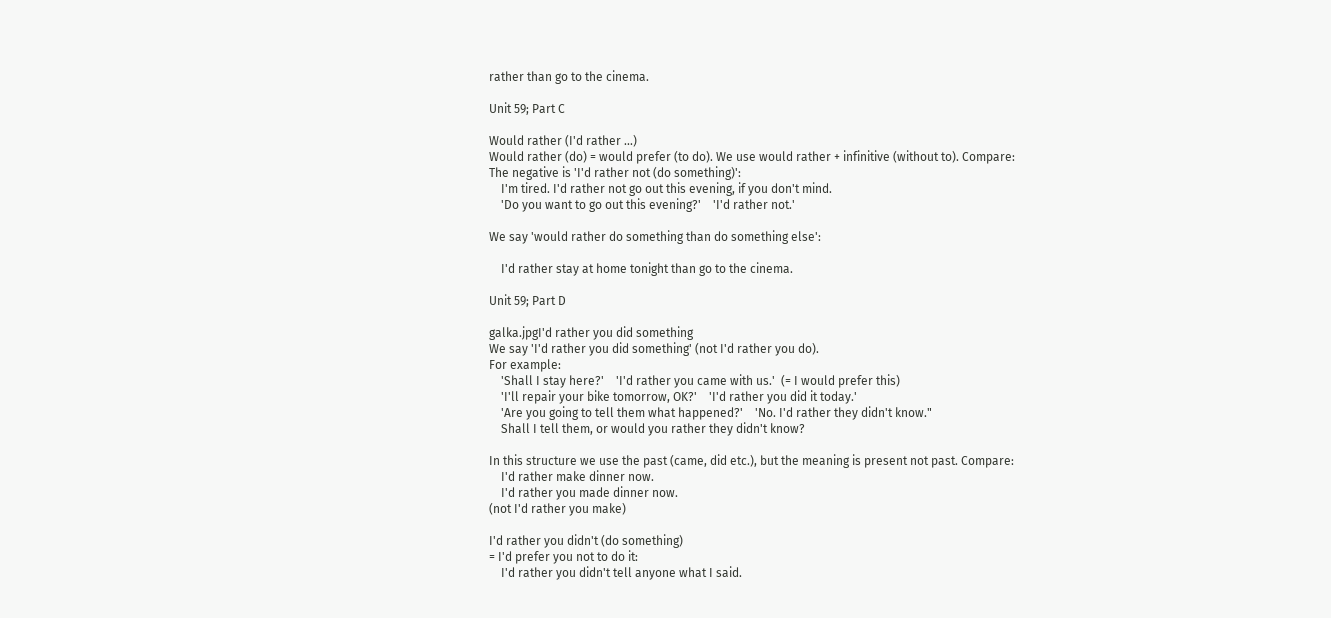rather than go to the cinema.

Unit 59; Part C

Would rather (I'd rather ...)
Would rather (do) = would prefer (to do). We use would rather + infinitive (without to). Compare:
The negative is 'I'd rather not (do something)':
    I'm tired. I'd rather not go out this evening, if you don't mind.
    'Do you want to go out this evening?'    'I'd rather not.'

We say 'would rather do something than do something else':

    I'd rather stay at home tonight than go to the cinema.

Unit 59; Part D

galka.jpgI'd rather you did something
We say 'I'd rather you did something' (not I'd rather you do).
For example:
    'Shall I stay here?'    'I'd rather you came with us.'  (= I would prefer this)
    'I'll repair your bike tomorrow, OK?'    'I'd rather you did it today.'
    'Are you going to tell them what happened?'    'No. I'd rather they didn't know."
    Shall I tell them, or would you rather they didn't know?

In this structure we use the past (came, did etc.), but the meaning is present not past. Compare:
    I'd rather make dinner now.
    I'd rather you made dinner now.
(not I'd rather you make)

I'd rather you didn't (do something)
= I'd prefer you not to do it:
    I'd rather you didn't tell anyone what I said.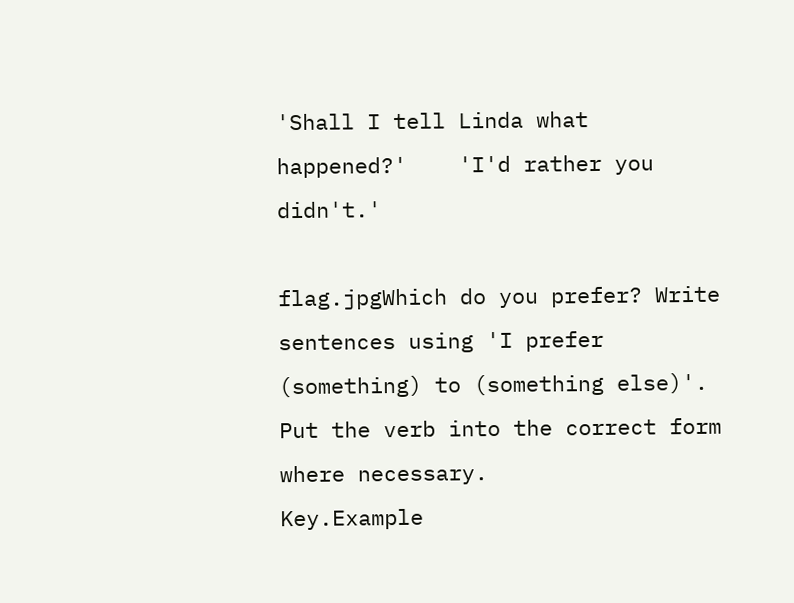'Shall I tell Linda what happened?'    'I'd rather you didn't.'

flag.jpgWhich do you prefer? Write sentences using 'I prefer (something) to (something else)'. Put the verb into the correct form where necessary.
Key.Example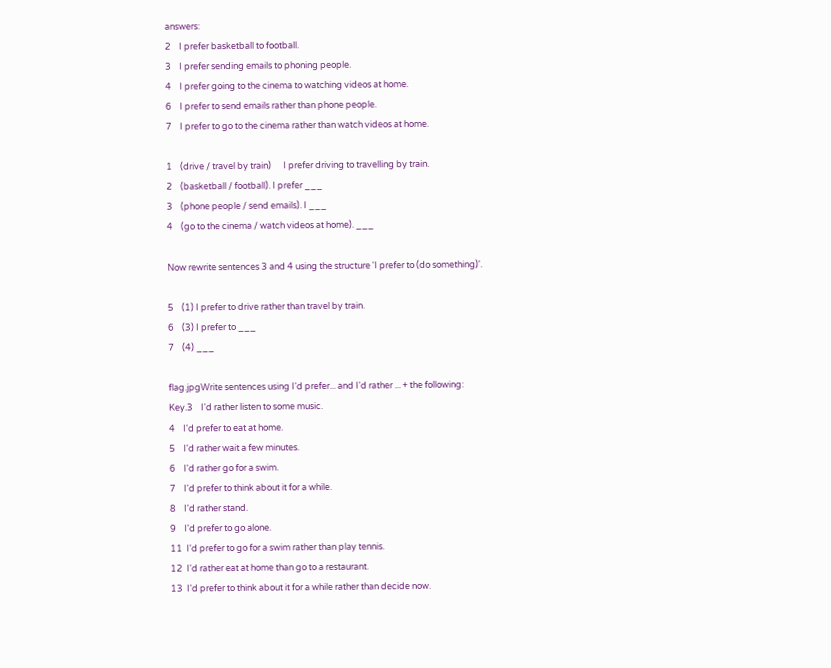answers:
2    I prefer basketball to football.
3    I prefer sending emails to phoning people.
4    I prefer going to the cinema to watching videos at home.
6    I prefer to send emails rather than phone people.
7    I prefer to go to the cinema rather than watch videos at home.

1    (drive / travel by train)      I prefer driving to travelling by train.
2    (basketball / football). I prefer ___
3    (phone people / send emails). I ___
4    (go to the cinema / watch videos at home). ___

Now rewrite sentences 3 and 4 using the structure 'I prefer to (do something)'.

5    (1) I prefer to drive rather than travel by train.
6    (3) I prefer to ___
7    (4) ___

flag.jpgWrite sentences using I'd prefer... and I'd rather ... + the following:
Key.3    I'd rather listen to some music.
4    I'd prefer to eat at home.
5    I'd rather wait a few minutes.
6    I'd rather go for a swim.
7    I'd prefer to think about it for a while.
8    I'd rather stand.
9    I'd prefer to go alone.
11  I'd prefer to go for a swim rather than play tennis.
12  I'd rather eat at home than go to a restaurant.
13  I'd prefer to think about it for a while rather than decide now.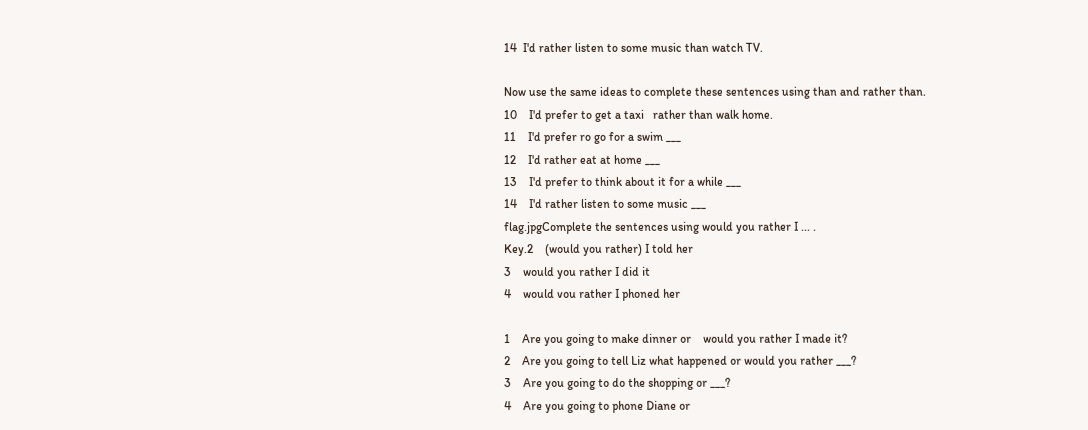14  I'd rather listen to some music than watch TV.

Now use the same ideas to complete these sentences using than and rather than.
10    I'd prefer to get a taxi   rather than walk home.
11    I'd prefer ro go for a swim ___
12    I'd rather eat at home ___
13    I'd prefer to think about it for a while ___
14    I'd rather listen to some music ___
flag.jpgComplete the sentences using would you rather I ... .
Key.2    (would you rather) I told her
3    would you rather I did it
4    would vou rather I phoned her

1    Are you going to make dinner or    would you rather I made it?
2    Are you going to tell Liz what happened or would you rather ___?
3    Are you going to do the shopping or ___?
4    Are you going to phone Diane or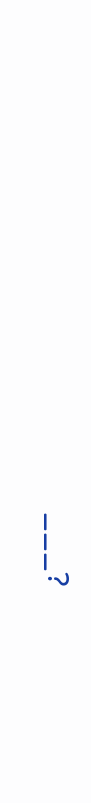___?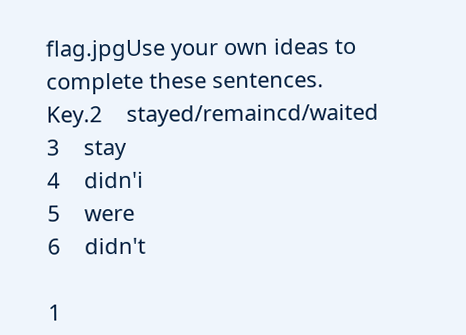flag.jpgUse your own ideas to complete these sentences.
Key.2    stayed/remaincd/waited
3    stay
4    didn'i
5    were
6    didn't

1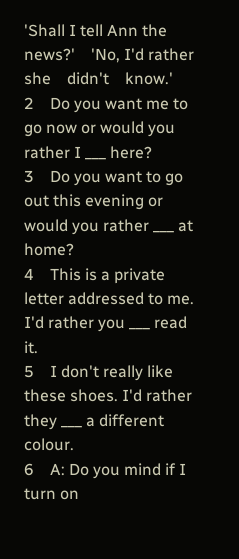'Shall I tell Ann the news?'    'No, I'd rather she    didn't    know.'
2    Do you want me to go now or would you rather I ___ here?
3    Do you want to go out this evening or would you rather ___ at home?
4    This is a private letter addressed to me. I'd rather you ___ read it.
5    I don't really like these shoes. I'd rather they ___ a different colour.
6    A: Do you mind if I turn on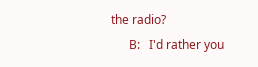the radio?
      B:   I'd rather you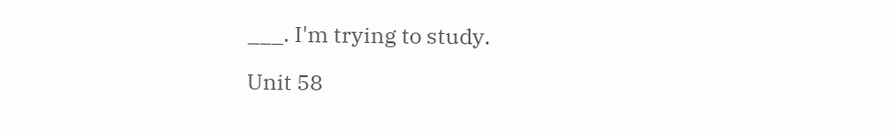___. I'm trying to study.

Unit 58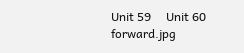Unit 59     Unit 60 forward.jpg